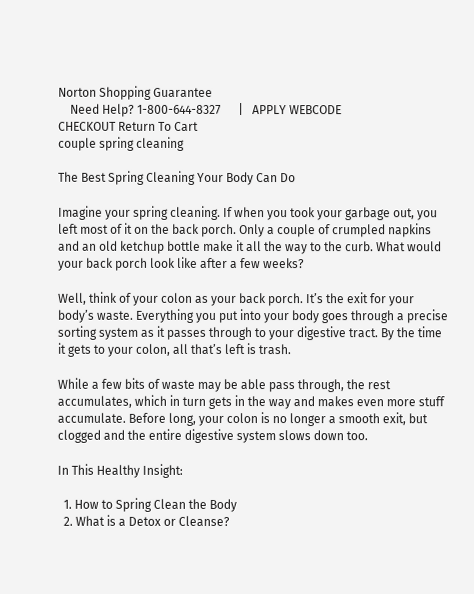Norton Shopping Guarantee
    Need Help? 1-800-644-8327      |   APPLY WEBCODE
CHECKOUT Return To Cart
couple spring cleaning

The Best Spring Cleaning Your Body Can Do

Imagine your spring cleaning. If when you took your garbage out, you left most of it on the back porch. Only a couple of crumpled napkins and an old ketchup bottle make it all the way to the curb. What would your back porch look like after a few weeks?

Well, think of your colon as your back porch. It’s the exit for your body’s waste. Everything you put into your body goes through a precise sorting system as it passes through to your digestive tract. By the time it gets to your colon, all that’s left is trash.

While a few bits of waste may be able pass through, the rest accumulates, which in turn gets in the way and makes even more stuff accumulate. Before long, your colon is no longer a smooth exit, but clogged and the entire digestive system slows down too.

In This Healthy Insight:

  1. How to Spring Clean the Body
  2. What is a Detox or Cleanse?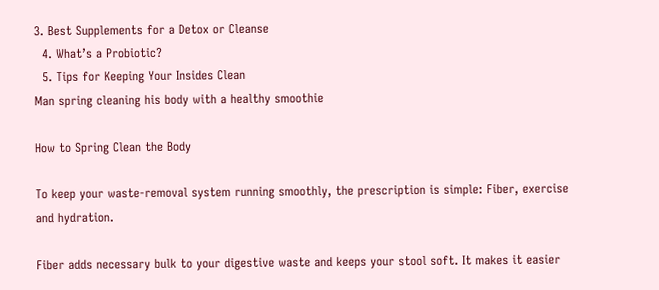3. Best Supplements for a Detox or Cleanse
  4. What’s a Probiotic?
  5. Tips for Keeping Your Insides Clean
Man spring cleaning his body with a healthy smoothie

How to Spring Clean the Body

To keep your waste-removal system running smoothly, the prescription is simple: Fiber, exercise and hydration.

Fiber adds necessary bulk to your digestive waste and keeps your stool soft. It makes it easier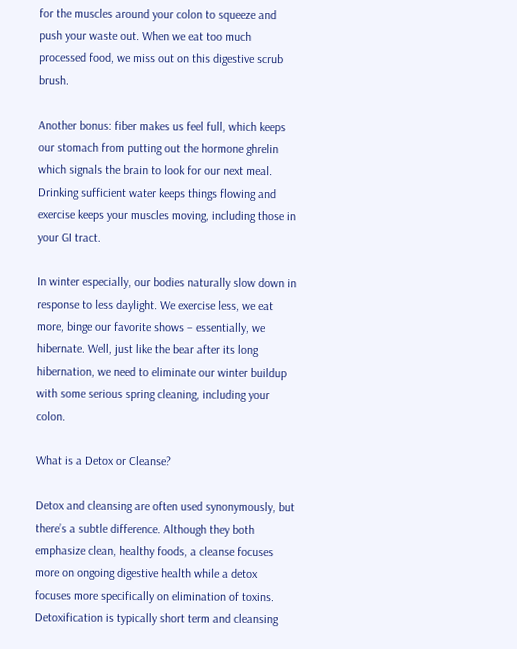for the muscles around your colon to squeeze and push your waste out. When we eat too much processed food, we miss out on this digestive scrub brush.

Another bonus: fiber makes us feel full, which keeps our stomach from putting out the hormone ghrelin which signals the brain to look for our next meal. Drinking sufficient water keeps things flowing and exercise keeps your muscles moving, including those in your GI tract.

In winter especially, our bodies naturally slow down in response to less daylight. We exercise less, we eat more, binge our favorite shows – essentially, we hibernate. Well, just like the bear after its long hibernation, we need to eliminate our winter buildup with some serious spring cleaning, including your colon.

What is a Detox or Cleanse?

Detox and cleansing are often used synonymously, but there’s a subtle difference. Although they both emphasize clean, healthy foods, a cleanse focuses more on ongoing digestive health while a detox focuses more specifically on elimination of toxins. Detoxification is typically short term and cleansing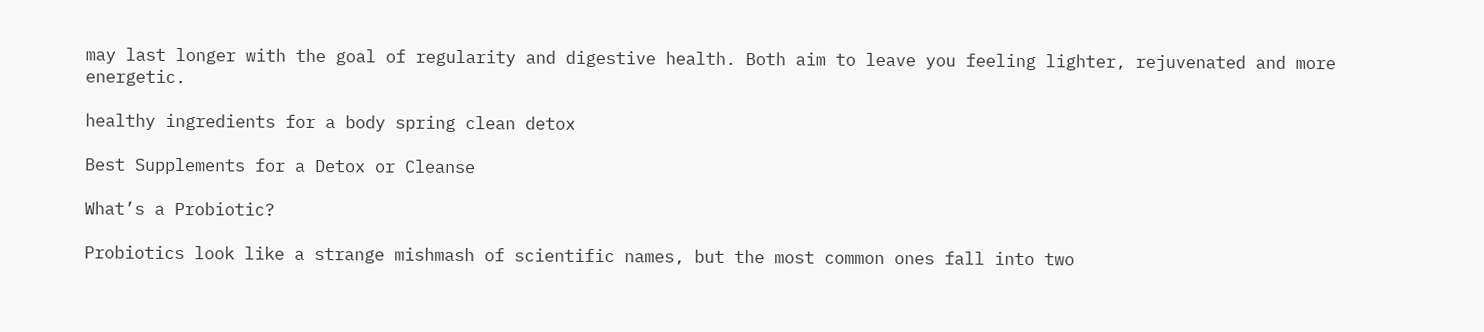may last longer with the goal of regularity and digestive health. Both aim to leave you feeling lighter, rejuvenated and more energetic.

healthy ingredients for a body spring clean detox

Best Supplements for a Detox or Cleanse

What’s a Probiotic?

Probiotics look like a strange mishmash of scientific names, but the most common ones fall into two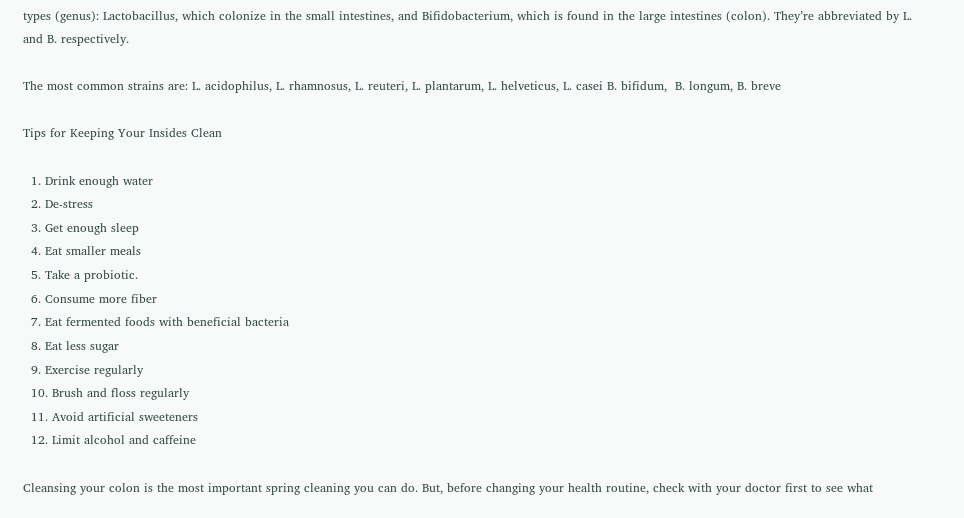types (genus): Lactobacillus, which colonize in the small intestines, and Bifidobacterium, which is found in the large intestines (colon). They’re abbreviated by L. and B. respectively.

The most common strains are: L. acidophilus, L. rhamnosus, L. reuteri, L. plantarum, L. helveticus, L. casei B. bifidum,  B. longum, B. breve

Tips for Keeping Your Insides Clean

  1. Drink enough water
  2. De-stress
  3. Get enough sleep
  4. Eat smaller meals
  5. Take a probiotic.
  6. Consume more fiber
  7. Eat fermented foods with beneficial bacteria
  8. Eat less sugar
  9. Exercise regularly
  10. Brush and floss regularly
  11. Avoid artificial sweeteners
  12. Limit alcohol and caffeine

Cleansing your colon is the most important spring cleaning you can do. But, before changing your health routine, check with your doctor first to see what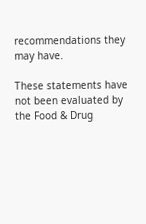recommendations they may have.

These statements have not been evaluated by the Food & Drug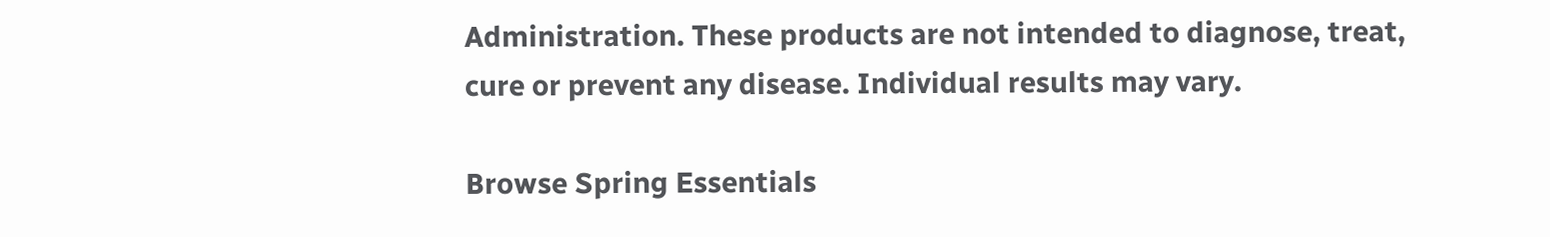Administration. These products are not intended to diagnose, treat, cure or prevent any disease. Individual results may vary.

Browse Spring Essentials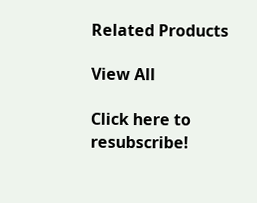Related Products

View All

Click here to resubscribe!